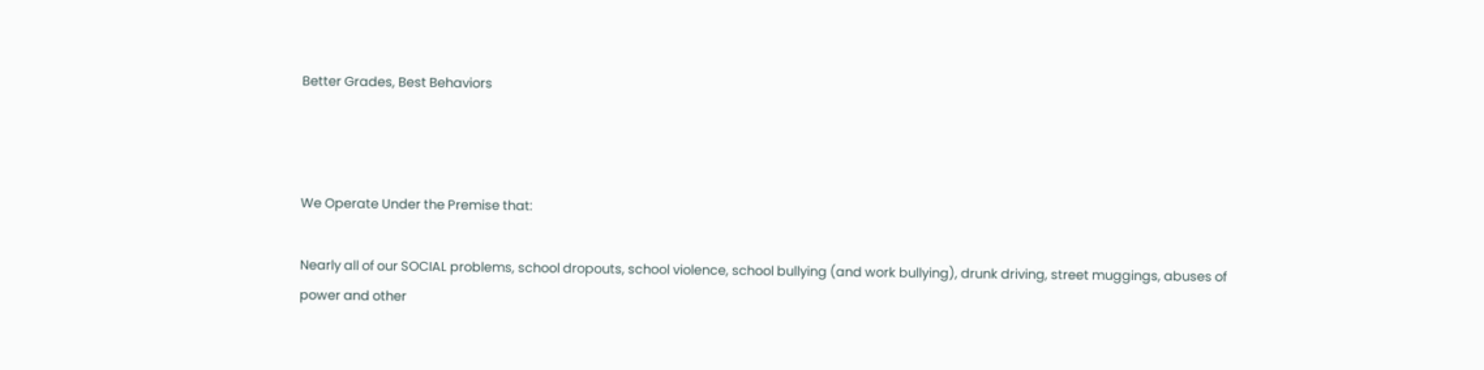Better Grades, Best Behaviors



We Operate Under the Premise that:

Nearly all of our SOCIAL problems, school dropouts, school violence, school bullying (and work bullying), drunk driving, street muggings, abuses of power and other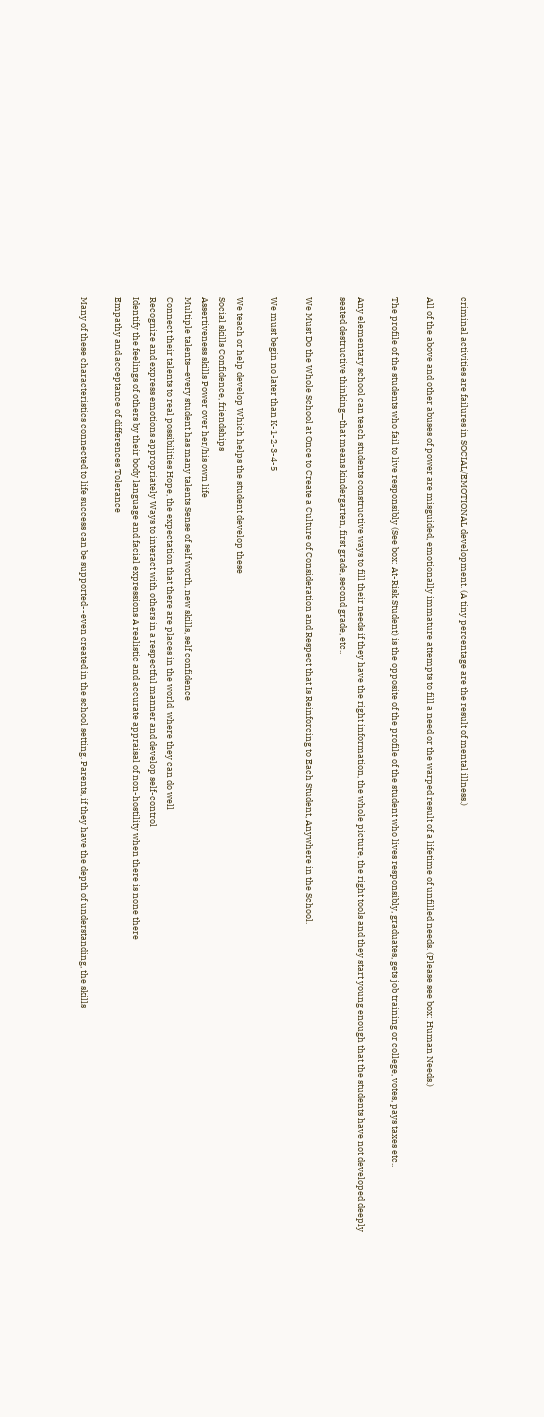criminal activities are failures in SOCIAL/EMOTIONAL development. (A tiny percentage are the result of mental illness.)

All of the above and other abuses of power are misguided, emotionally immature attempts to fill a need or the warped result of a lifetime of unfilled needs. (Please see box: Human Needs.)

The profile of the students who fail to live responsibly (See box: At-Risk Student) is the opposite of the profile of the student who lives responsibly, graduates, gets job training or college, votes, pays taxes etc..

Any elementary school can teach students constructive ways to fill their needs if they have the right information, the whole picture, the right tools and they start young enough that the students have not developed deeply seated destructive thinking—that means kindergarten, first grade, second grade, etc..

We Must Do the Whole School at Once to Create a Culture of Consideration and Respect that Is Reinforcing to Each Student, Anywhere in the School.

We must begin no later than K-1-2-3-4-5

We teach or help develop Which helps the student develop these
Social skills Confidence, friendships
Assertiveness skills Power over her/his own life
Multiple talents—every student has many talents Sense of self worth, new skills, self confidence
Connect their talents to real possibilities Hope, the expectation that there are places in the world  where they can do well
Recognize and express emotions appropriately Ways to interact with others in a respectful manner and develop self-control
Identify the feelings of others by their body language and facial expressions A realistic and accurate appraisal of non-hostility when there is none there
Empathy and acceptance of differences Tolerance

Many of these characteristics connected to life success can be supported--even created in the school setting. Parents, if they have the depth of understanding, the skills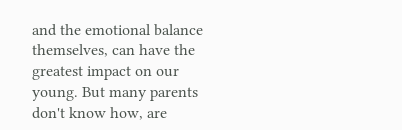and the emotional balance themselves, can have the greatest impact on our young. But many parents don't know how, are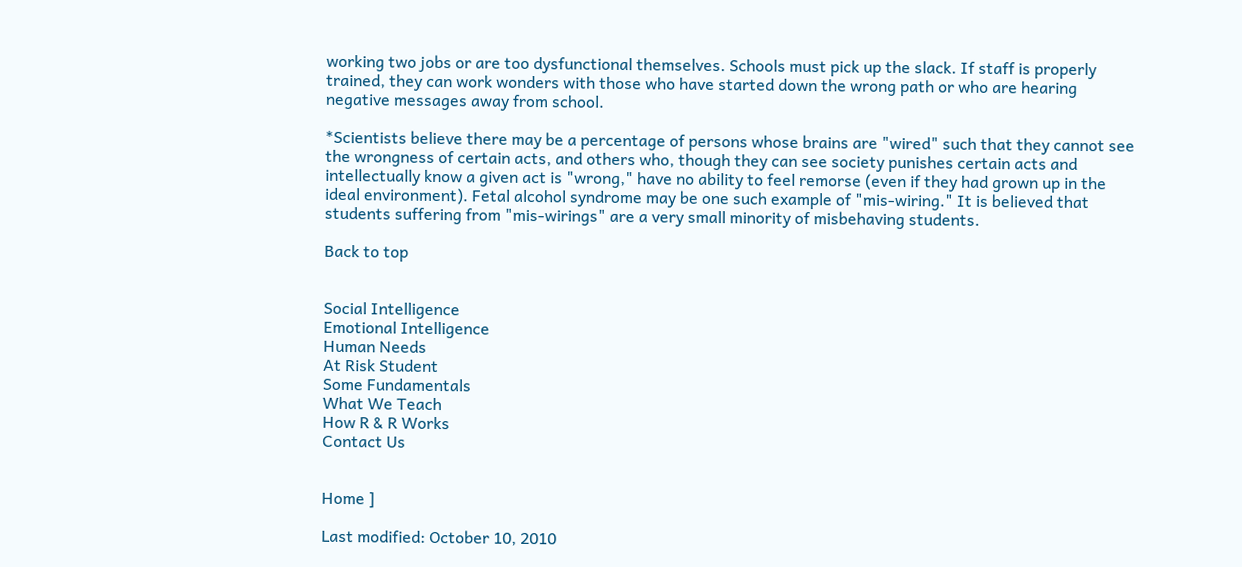working two jobs or are too dysfunctional themselves. Schools must pick up the slack. If staff is properly trained, they can work wonders with those who have started down the wrong path or who are hearing negative messages away from school.

*Scientists believe there may be a percentage of persons whose brains are "wired" such that they cannot see the wrongness of certain acts, and others who, though they can see society punishes certain acts and intellectually know a given act is "wrong," have no ability to feel remorse (even if they had grown up in the ideal environment). Fetal alcohol syndrome may be one such example of "mis-wiring." It is believed that students suffering from "mis-wirings" are a very small minority of misbehaving students.

Back to top


Social Intelligence
Emotional Intelligence
Human Needs
At Risk Student
Some Fundamentals
What We Teach
How R & R Works
Contact Us


Home ]

Last modified: October 10, 2010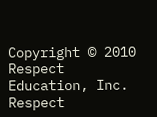Copyright © 2010 Respect Education, Inc.
Respect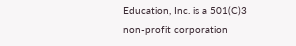Education, Inc. is a 501(C)3 non-profit corporation